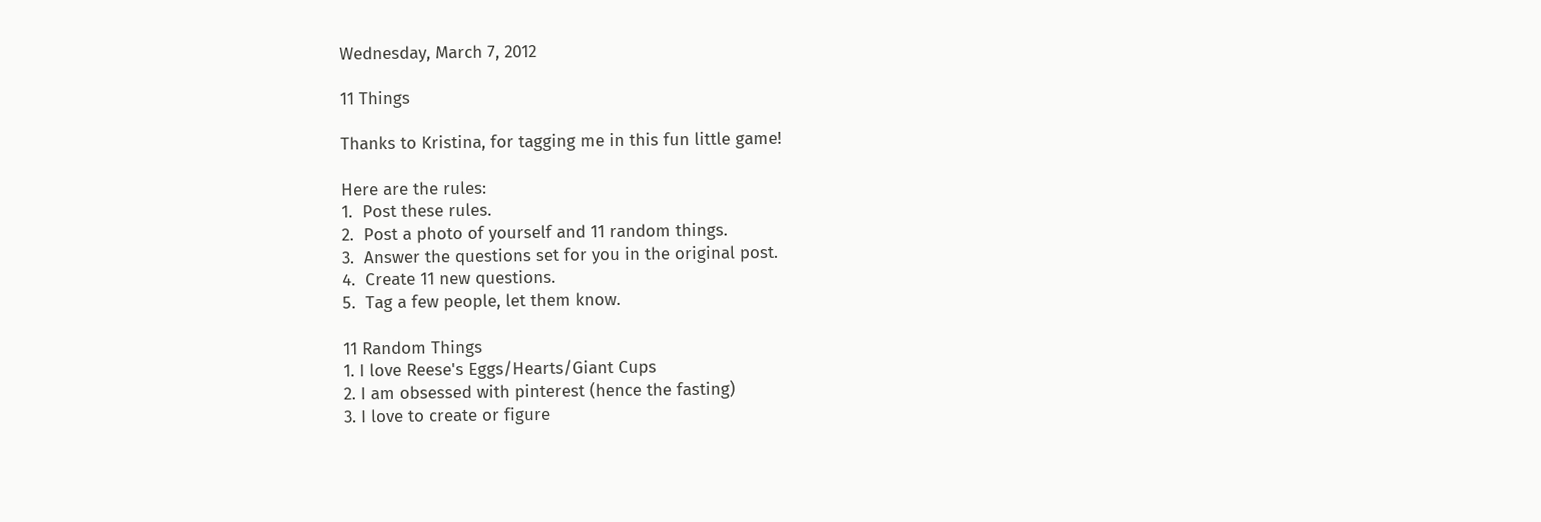Wednesday, March 7, 2012

11 Things

Thanks to Kristina, for tagging me in this fun little game!

Here are the rules:
1.  Post these rules.
2.  Post a photo of yourself and 11 random things.
3.  Answer the questions set for you in the original post.
4.  Create 11 new questions.
5.  Tag a few people, let them know.

11 Random Things
1. I love Reese's Eggs/Hearts/Giant Cups
2. I am obsessed with pinterest (hence the fasting)
3. I love to create or figure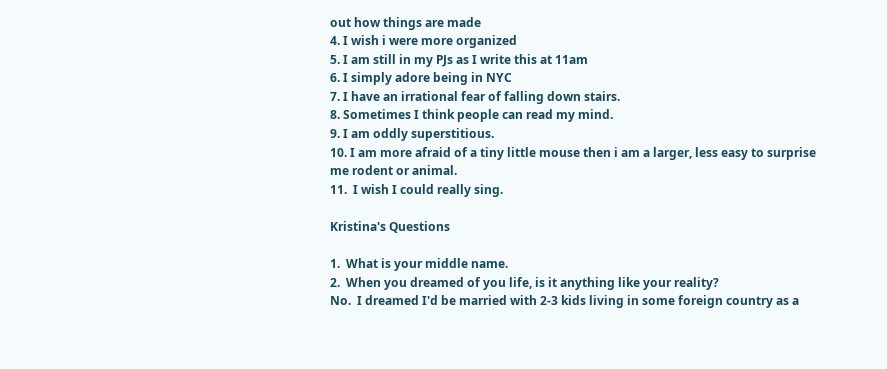out how things are made
4. I wish i were more organized
5. I am still in my PJs as I write this at 11am
6. I simply adore being in NYC
7. I have an irrational fear of falling down stairs.
8. Sometimes I think people can read my mind.
9. I am oddly superstitious.
10. I am more afraid of a tiny little mouse then i am a larger, less easy to surprise me rodent or animal.
11.  I wish I could really sing.

Kristina's Questions

1.  What is your middle name.
2.  When you dreamed of you life, is it anything like your reality?
No.  I dreamed I'd be married with 2-3 kids living in some foreign country as a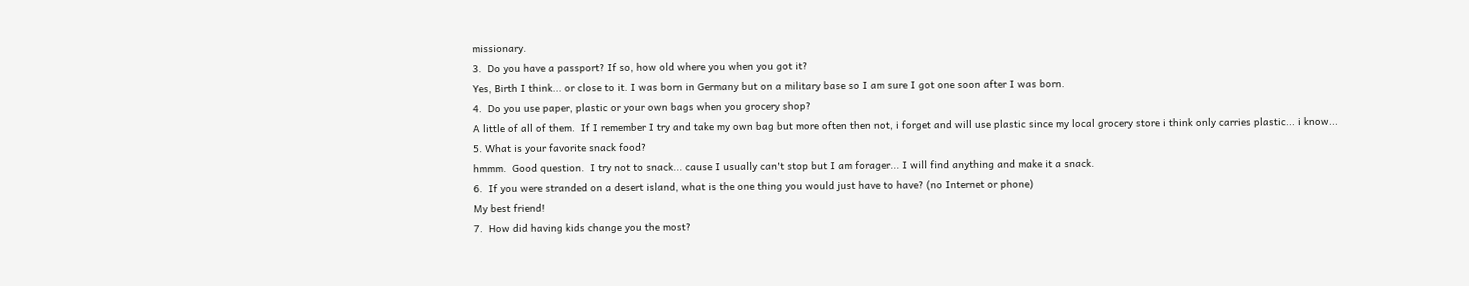missionary.
3.  Do you have a passport? If so, how old where you when you got it?
Yes, Birth I think... or close to it. I was born in Germany but on a military base so I am sure I got one soon after I was born.
4.  Do you use paper, plastic or your own bags when you grocery shop?
A little of all of them.  If I remember I try and take my own bag but more often then not, i forget and will use plastic since my local grocery store i think only carries plastic... i know...
5. What is your favorite snack food?
hmmm.  Good question.  I try not to snack... cause I usually can't stop but I am forager... I will find anything and make it a snack.
6.  If you were stranded on a desert island, what is the one thing you would just have to have? (no Internet or phone)
My best friend!
7.  How did having kids change you the most?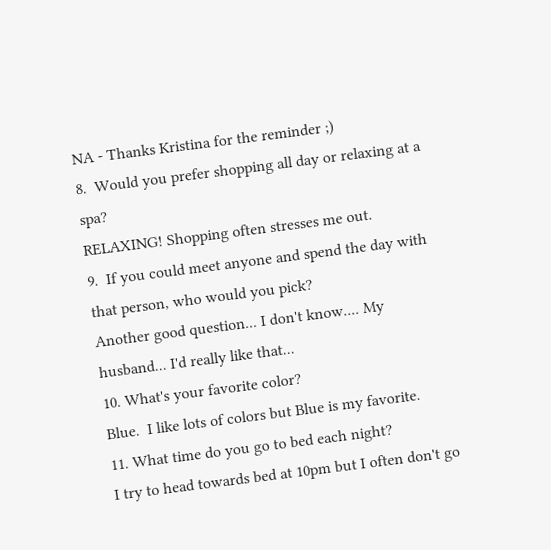NA - Thanks Kristina for the reminder ;)
8.  Would you prefer shopping all day or relaxing at a spa?
RELAXING! Shopping often stresses me out.
9.  If you could meet anyone and spend the day with that person, who would you pick?
Another good question... I don't know.... My husband... I'd really like that...
10. What's your favorite color?
Blue.  I like lots of colors but Blue is my favorite.
11. What time do you go to bed each night?
I try to head towards bed at 10pm but I often don't go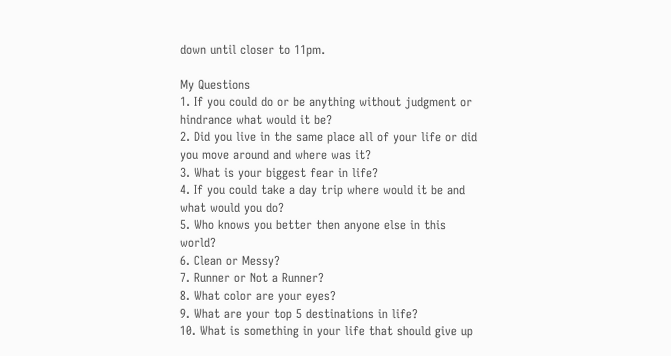down until closer to 11pm.

My Questions
1. If you could do or be anything without judgment or hindrance what would it be?
2. Did you live in the same place all of your life or did you move around and where was it?
3. What is your biggest fear in life?
4. If you could take a day trip where would it be and what would you do?
5. Who knows you better then anyone else in this world?
6. Clean or Messy?
7. Runner or Not a Runner?
8. What color are your eyes?
9. What are your top 5 destinations in life?
10. What is something in your life that should give up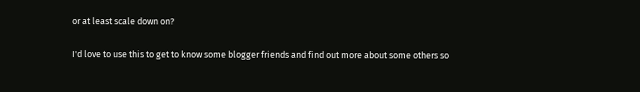or at least scale down on?

I'd love to use this to get to know some blogger friends and find out more about some others so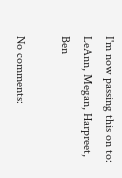I'm now passing this on to: LeAnn, Megan, Harpreet, Ben

No comments: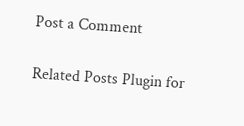Post a Comment

Related Posts Plugin for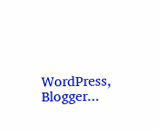WordPress, Blogger...